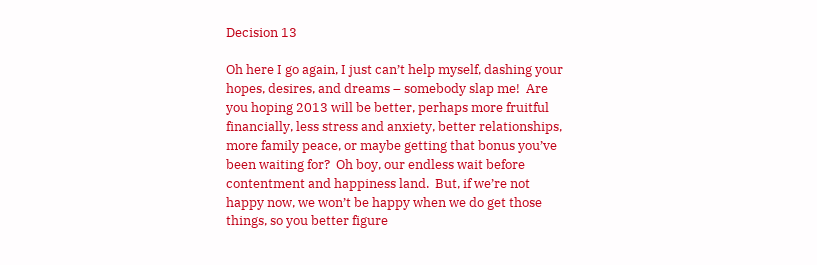Decision 13

Oh here I go again, I just can’t help myself, dashing your hopes, desires, and dreams – somebody slap me!  Are you hoping 2013 will be better, perhaps more fruitful financially, less stress and anxiety, better relationships, more family peace, or maybe getting that bonus you’ve been waiting for?  Oh boy, our endless wait before contentment and happiness land.  But, if we’re not happy now, we won’t be happy when we do get those things, so you better figure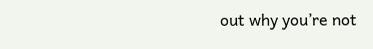out why you’re not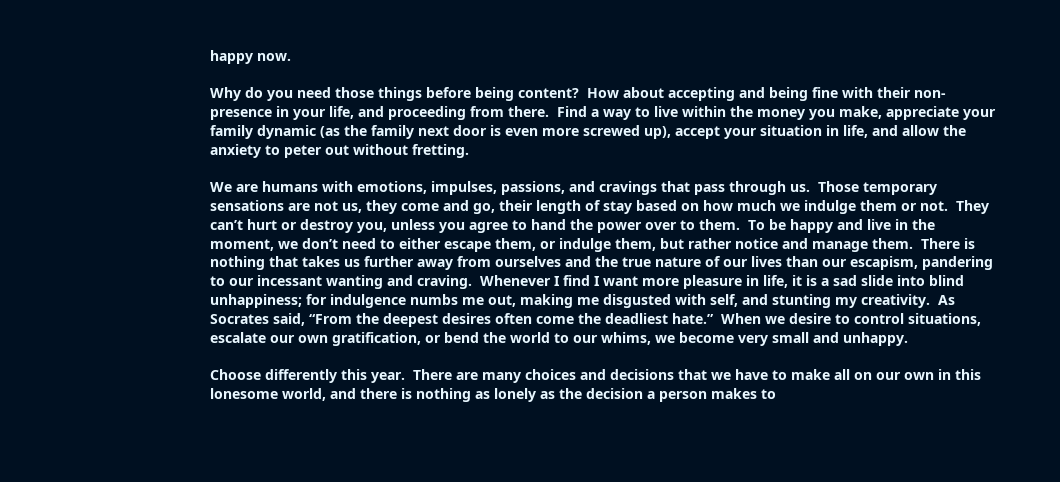happy now.

Why do you need those things before being content?  How about accepting and being fine with their non-presence in your life, and proceeding from there.  Find a way to live within the money you make, appreciate your family dynamic (as the family next door is even more screwed up), accept your situation in life, and allow the anxiety to peter out without fretting.

We are humans with emotions, impulses, passions, and cravings that pass through us.  Those temporary sensations are not us, they come and go, their length of stay based on how much we indulge them or not.  They can’t hurt or destroy you, unless you agree to hand the power over to them.  To be happy and live in the moment, we don’t need to either escape them, or indulge them, but rather notice and manage them.  There is nothing that takes us further away from ourselves and the true nature of our lives than our escapism, pandering to our incessant wanting and craving.  Whenever I find I want more pleasure in life, it is a sad slide into blind unhappiness; for indulgence numbs me out, making me disgusted with self, and stunting my creativity.  As Socrates said, “From the deepest desires often come the deadliest hate.”  When we desire to control situations, escalate our own gratification, or bend the world to our whims, we become very small and unhappy.

Choose differently this year.  There are many choices and decisions that we have to make all on our own in this lonesome world, and there is nothing as lonely as the decision a person makes to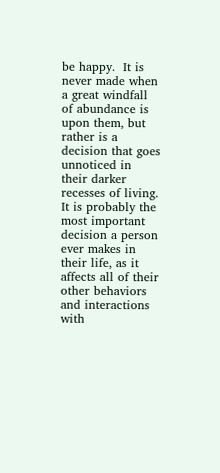be happy.  It is never made when a great windfall of abundance is upon them, but rather is a decision that goes unnoticed in their darker recesses of living.  It is probably the most important decision a person ever makes in their life, as it affects all of their other behaviors and interactions with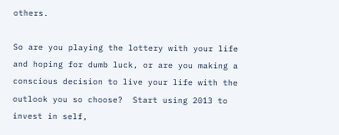others.

So are you playing the lottery with your life and hoping for dumb luck, or are you making a conscious decision to live your life with the outlook you so choose?  Start using 2013 to invest in self,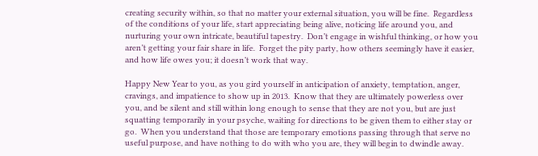creating security within, so that no matter your external situation, you will be fine.  Regardless of the conditions of your life, start appreciating being alive, noticing life around you, and nurturing your own intricate, beautiful tapestry.  Don’t engage in wishful thinking, or how you aren’t getting your fair share in life.  Forget the pity party, how others seemingly have it easier, and how life owes you; it doesn’t work that way.

Happy New Year to you, as you gird yourself in anticipation of anxiety, temptation, anger, cravings, and impatience to show up in 2013.  Know that they are ultimately powerless over you, and be silent and still within long enough to sense that they are not you, but are just squatting temporarily in your psyche, waiting for directions to be given them to either stay or go.  When you understand that those are temporary emotions passing through that serve no useful purpose, and have nothing to do with who you are, they will begin to dwindle away.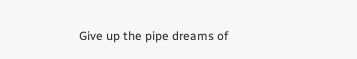Give up the pipe dreams of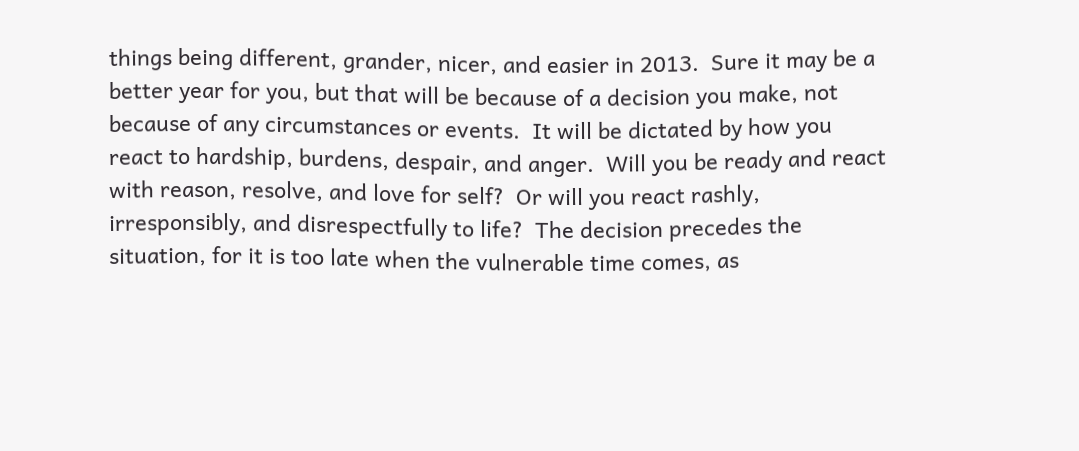things being different, grander, nicer, and easier in 2013.  Sure it may be a better year for you, but that will be because of a decision you make, not because of any circumstances or events.  It will be dictated by how you react to hardship, burdens, despair, and anger.  Will you be ready and react with reason, resolve, and love for self?  Or will you react rashly, irresponsibly, and disrespectfully to life?  The decision precedes the situation, for it is too late when the vulnerable time comes, as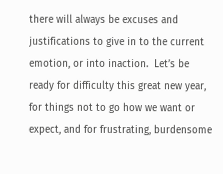there will always be excuses and justifications to give in to the current emotion, or into inaction.  Let’s be ready for difficulty this great new year, for things not to go how we want or expect, and for frustrating, burdensome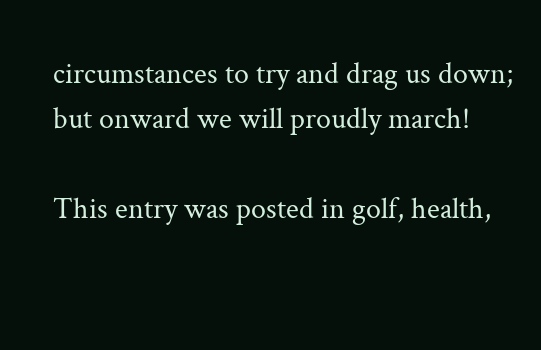circumstances to try and drag us down; but onward we will proudly march!

This entry was posted in golf, health,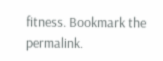fitness. Bookmark the permalink.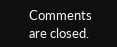Comments are closed.